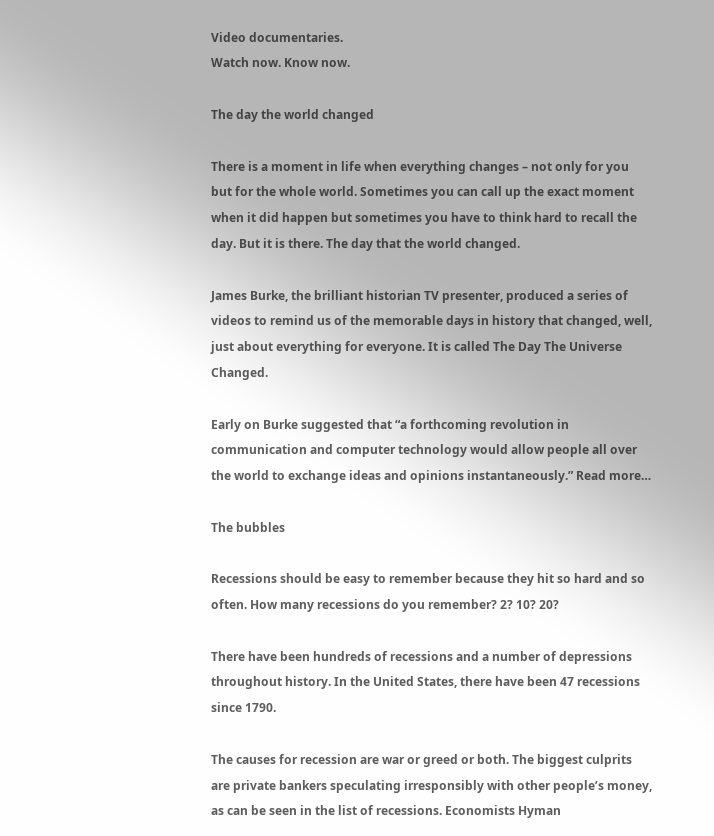Video documentaries.
Watch now. Know now.

The day the world changed

There is a moment in life when everything changes – not only for you but for the whole world. Sometimes you can call up the exact moment when it did happen but sometimes you have to think hard to recall the day. But it is there. The day that the world changed.

James Burke, the brilliant historian TV presenter, produced a series of videos to remind us of the memorable days in history that changed, well, just about everything for everyone. It is called The Day The Universe Changed.

Early on Burke suggested that “a forthcoming revolution in communication and computer technology would allow people all over the world to exchange ideas and opinions instantaneously.” Read more…

The bubbles

Recessions should be easy to remember because they hit so hard and so often. How many recessions do you remember? 2? 10? 20?

There have been hundreds of recessions and a number of depressions throughout history. In the United States, there have been 47 recessions since 1790.

The causes for recession are war or greed or both. The biggest culprits are private bankers speculating irresponsibly with other people’s money, as can be seen in the list of recessions. Economists Hyman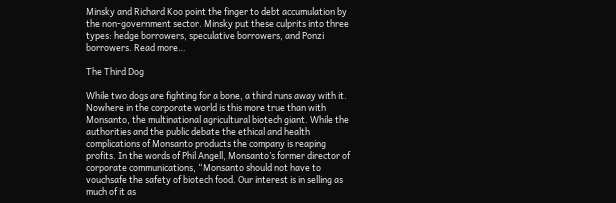Minsky and Richard Koo point the finger to debt accumulation by the non-government sector. Minsky put these culprits into three types: hedge borrowers, speculative borrowers, and Ponzi borrowers. Read more…

The Third Dog

While two dogs are fighting for a bone, a third runs away with it. Nowhere in the corporate world is this more true than with Monsanto, the multinational agricultural biotech giant. While the authorities and the public debate the ethical and health complications of Monsanto products the company is reaping profits. In the words of Phil Angell, Monsanto’s former director of corporate communications, “Monsanto should not have to vouchsafe the safety of biotech food. Our interest is in selling as much of it as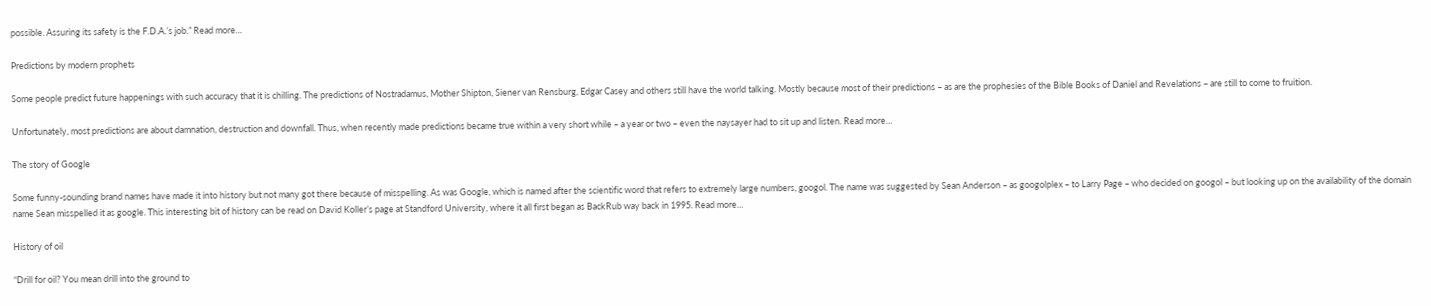possible. Assuring its safety is the F.D.A.’s job.” Read more…

Predictions by modern prophets

Some people predict future happenings with such accuracy that it is chilling. The predictions of Nostradamus, Mother Shipton, Siener van Rensburg, Edgar Casey and others still have the world talking. Mostly because most of their predictions – as are the prophesies of the Bible Books of Daniel and Revelations – are still to come to fruition.

Unfortunately, most predictions are about damnation, destruction and downfall. Thus, when recently made predictions became true within a very short while – a year or two – even the naysayer had to sit up and listen. Read more…

The story of Google

Some funny-sounding brand names have made it into history but not many got there because of misspelling. As was Google, which is named after the scientific word that refers to extremely large numbers, googol. The name was suggested by Sean Anderson – as googolplex – to Larry Page – who decided on googol – but looking up on the availability of the domain name Sean misspelled it as google. This interesting bit of history can be read on David Koller’s page at Standford University, where it all first began as BackRub way back in 1995. Read more…

History of oil

“Drill for oil? You mean drill into the ground to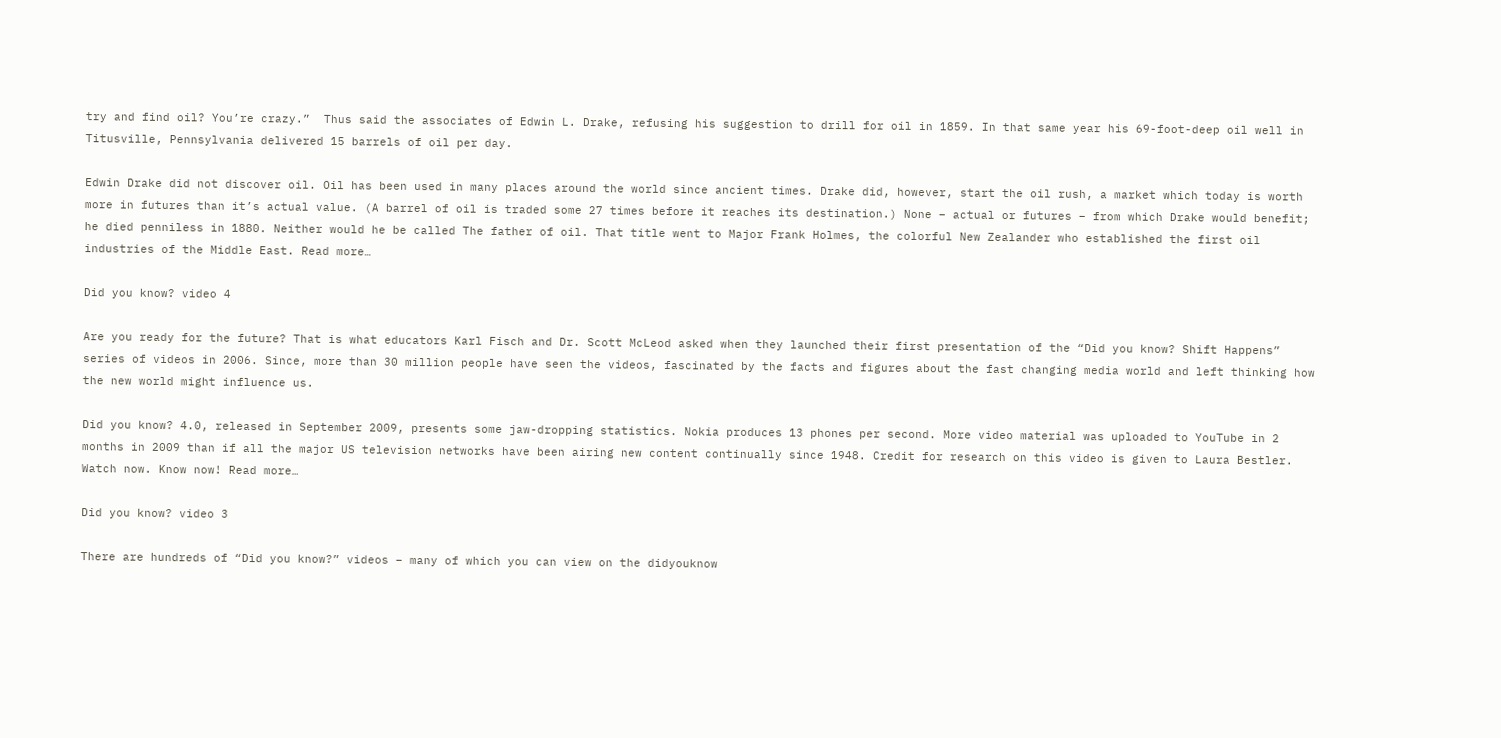try and find oil? You’re crazy.”  Thus said the associates of Edwin L. Drake, refusing his suggestion to drill for oil in 1859. In that same year his 69-foot-deep oil well in Titusville, Pennsylvania delivered 15 barrels of oil per day.

Edwin Drake did not discover oil. Oil has been used in many places around the world since ancient times. Drake did, however, start the oil rush, a market which today is worth more in futures than it’s actual value. (A barrel of oil is traded some 27 times before it reaches its destination.) None – actual or futures – from which Drake would benefit; he died penniless in 1880. Neither would he be called The father of oil. That title went to Major Frank Holmes, the colorful New Zealander who established the first oil industries of the Middle East. Read more…

Did you know? video 4

Are you ready for the future? That is what educators Karl Fisch and Dr. Scott McLeod asked when they launched their first presentation of the “Did you know? Shift Happens” series of videos in 2006. Since, more than 30 million people have seen the videos, fascinated by the facts and figures about the fast changing media world and left thinking how the new world might influence us.

Did you know? 4.0, released in September 2009, presents some jaw-dropping statistics. Nokia produces 13 phones per second. More video material was uploaded to YouTube in 2 months in 2009 than if all the major US television networks have been airing new content continually since 1948. Credit for research on this video is given to Laura Bestler. Watch now. Know now! Read more…

Did you know? video 3

There are hundreds of “Did you know?” videos – many of which you can view on the didyouknow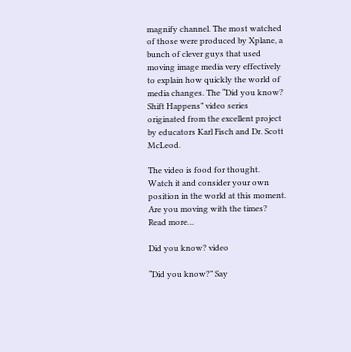magnify channel. The most watched of those were produced by Xplane, a bunch of clever guys that used moving image media very effectively to explain how quickly the world of media changes. The “Did you know? Shift Happens” video series originated from the excellent project by educators Karl Fisch and Dr. Scott McLeod.

The video is food for thought. Watch it and consider your own position in the world at this moment. Are you moving with the times? Read more…

Did you know? video

“Did you know?” Say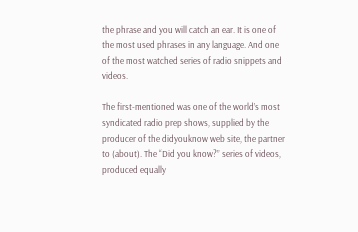the phrase and you will catch an ear. It is one of the most used phrases in any language. And one of the most watched series of radio snippets and videos.

The first-mentioned was one of the world’s most syndicated radio prep shows, supplied by the producer of the didyouknow web site, the partner to (about). The “Did you know?” series of videos, produced equally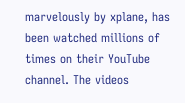marvelously by xplane, has been watched millions of times on their YouTube channel. The videos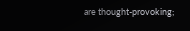are thought-provoking;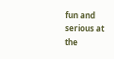fun and serious at the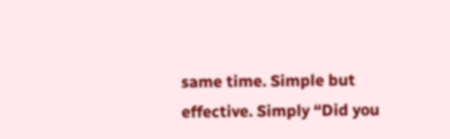same time. Simple but effective. Simply “Did you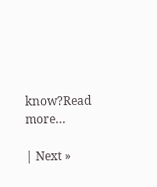know?Read more…

| Next »